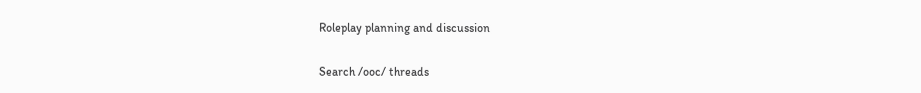Roleplay planning and discussion

Search /ooc/ threads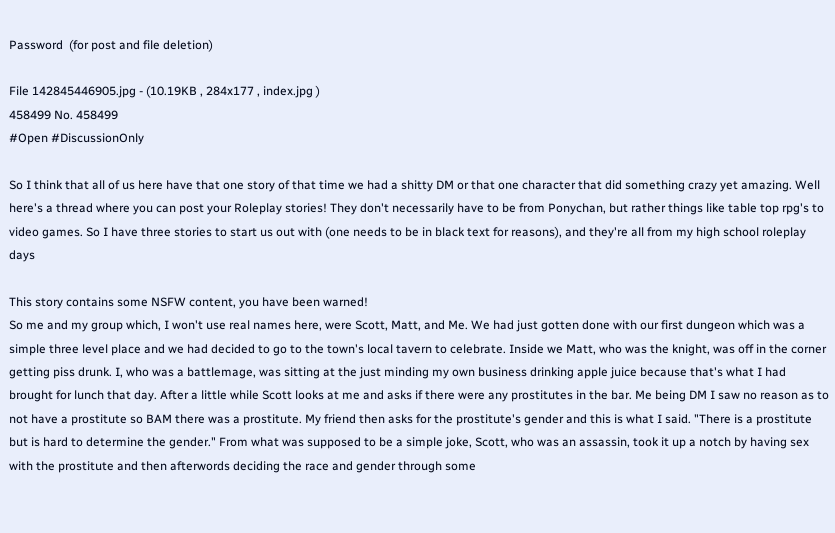Password  (for post and file deletion)

File 142845446905.jpg - (10.19KB , 284x177 , index.jpg )
458499 No. 458499
#Open #DiscussionOnly

So I think that all of us here have that one story of that time we had a shitty DM or that one character that did something crazy yet amazing. Well here's a thread where you can post your Roleplay stories! They don't necessarily have to be from Ponychan, but rather things like table top rpg's to video games. So I have three stories to start us out with (one needs to be in black text for reasons), and they're all from my high school roleplay days

This story contains some NSFW content, you have been warned!
So me and my group which, I won't use real names here, were Scott, Matt, and Me. We had just gotten done with our first dungeon which was a simple three level place and we had decided to go to the town's local tavern to celebrate. Inside we Matt, who was the knight, was off in the corner getting piss drunk. I, who was a battlemage, was sitting at the just minding my own business drinking apple juice because that's what I had brought for lunch that day. After a little while Scott looks at me and asks if there were any prostitutes in the bar. Me being DM I saw no reason as to not have a prostitute so BAM there was a prostitute. My friend then asks for the prostitute's gender and this is what I said. "There is a prostitute but is hard to determine the gender." From what was supposed to be a simple joke, Scott, who was an assassin, took it up a notch by having sex with the prostitute and then afterwords deciding the race and gender through some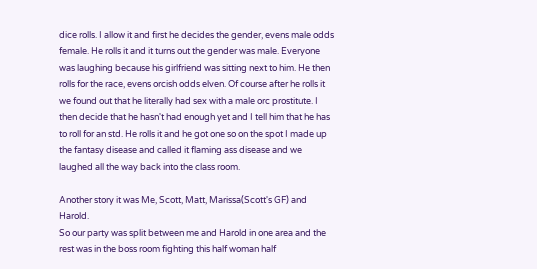dice rolls. I allow it and first he decides the gender, evens male odds female. He rolls it and it turns out the gender was male. Everyone was laughing because his girlfriend was sitting next to him. He then rolls for the race, evens orcish odds elven. Of course after he rolls it we found out that he literally had sex with a male orc prostitute. I then decide that he hasn't had enough yet and I tell him that he has to roll for an std. He rolls it and he got one so on the spot I made up the fantasy disease and called it flaming ass disease and we laughed all the way back into the class room.

Another story it was Me, Scott, Matt, Marissa(Scott's GF) and Harold.
So our party was split between me and Harold in one area and the rest was in the boss room fighting this half woman half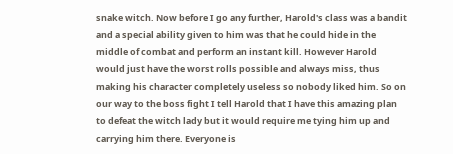snake witch. Now before I go any further, Harold's class was a bandit and a special ability given to him was that he could hide in the middle of combat and perform an instant kill. However Harold would just have the worst rolls possible and always miss, thus making his character completely useless so nobody liked him. So on our way to the boss fight I tell Harold that I have this amazing plan to defeat the witch lady but it would require me tying him up and carrying him there. Everyone is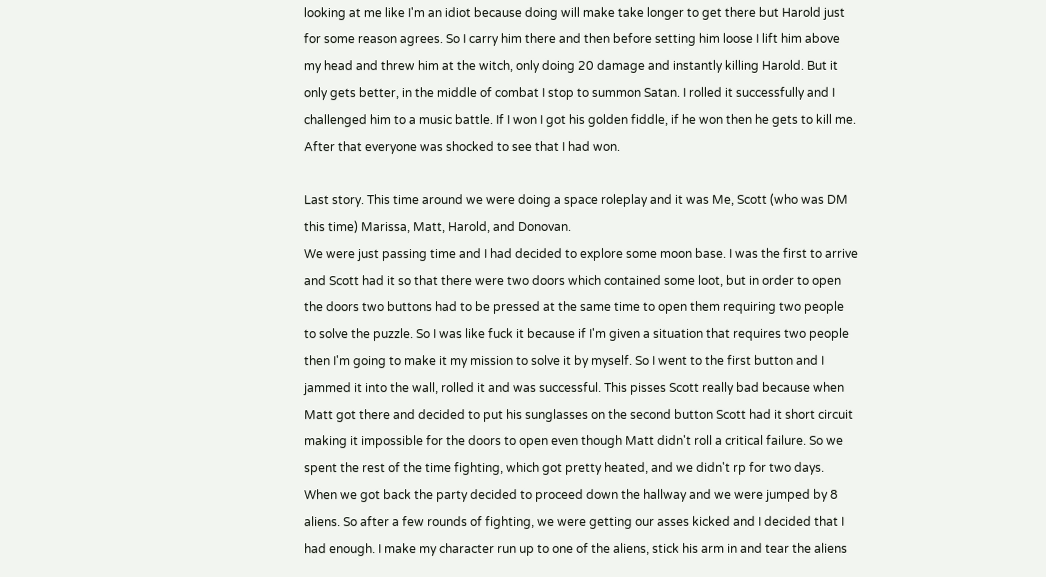looking at me like I'm an idiot because doing will make take longer to get there but Harold just for some reason agrees. So I carry him there and then before setting him loose I lift him above my head and threw him at the witch, only doing 20 damage and instantly killing Harold. But it only gets better, in the middle of combat I stop to summon Satan. I rolled it successfully and I challenged him to a music battle. If I won I got his golden fiddle, if he won then he gets to kill me. After that everyone was shocked to see that I had won.

Last story. This time around we were doing a space roleplay and it was Me, Scott (who was DM this time) Marissa, Matt, Harold, and Donovan.
We were just passing time and I had decided to explore some moon base. I was the first to arrive and Scott had it so that there were two doors which contained some loot, but in order to open the doors two buttons had to be pressed at the same time to open them requiring two people to solve the puzzle. So I was like fuck it because if I'm given a situation that requires two people then I'm going to make it my mission to solve it by myself. So I went to the first button and I jammed it into the wall, rolled it and was successful. This pisses Scott really bad because when Matt got there and decided to put his sunglasses on the second button Scott had it short circuit making it impossible for the doors to open even though Matt didn't roll a critical failure. So we spent the rest of the time fighting, which got pretty heated, and we didn't rp for two days. When we got back the party decided to proceed down the hallway and we were jumped by 8 aliens. So after a few rounds of fighting, we were getting our asses kicked and I decided that I had enough. I make my character run up to one of the aliens, stick his arm in and tear the aliens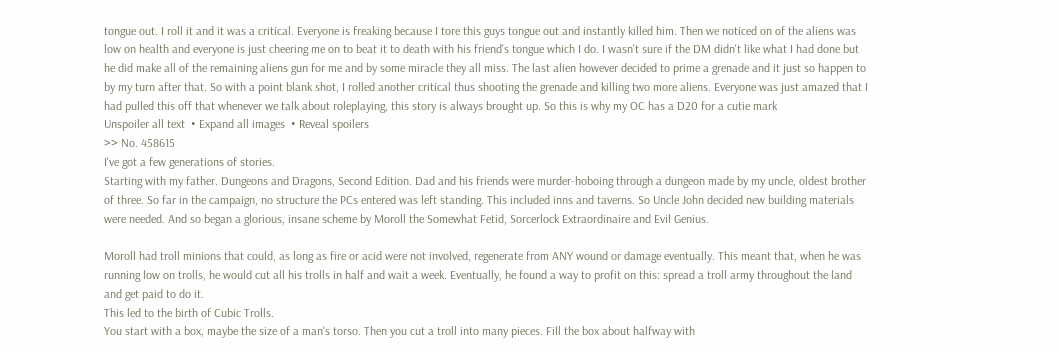tongue out. I roll it and it was a critical. Everyone is freaking because I tore this guys tongue out and instantly killed him. Then we noticed on of the aliens was low on health and everyone is just cheering me on to beat it to death with his friend's tongue which I do. I wasn't sure if the DM didn't like what I had done but he did make all of the remaining aliens gun for me and by some miracle they all miss. The last alien however decided to prime a grenade and it just so happen to by my turn after that. So with a point blank shot, I rolled another critical thus shooting the grenade and killing two more aliens. Everyone was just amazed that I had pulled this off that whenever we talk about roleplaying, this story is always brought up. So this is why my OC has a D20 for a cutie mark
Unspoiler all text  • Expand all images  • Reveal spoilers
>> No. 458615
I've got a few generations of stories.
Starting with my father. Dungeons and Dragons, Second Edition. Dad and his friends were murder-hoboing through a dungeon made by my uncle, oldest brother of three. So far in the campaign, no structure the PCs entered was left standing. This included inns and taverns. So Uncle John decided new building materials were needed. And so began a glorious, insane scheme by Moroll the Somewhat Fetid, Sorcerlock Extraordinaire and Evil Genius.

Moroll had troll minions that could, as long as fire or acid were not involved, regenerate from ANY wound or damage eventually. This meant that, when he was running low on trolls, he would cut all his trolls in half and wait a week. Eventually, he found a way to profit on this: spread a troll army throughout the land and get paid to do it.
This led to the birth of Cubic Trolls.
You start with a box, maybe the size of a man's torso. Then you cut a troll into many pieces. Fill the box about halfway with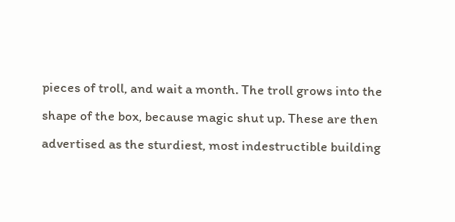pieces of troll, and wait a month. The troll grows into the shape of the box, because magic shut up. These are then advertised as the sturdiest, most indestructible building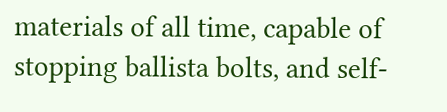materials of all time, capable of stopping ballista bolts, and self-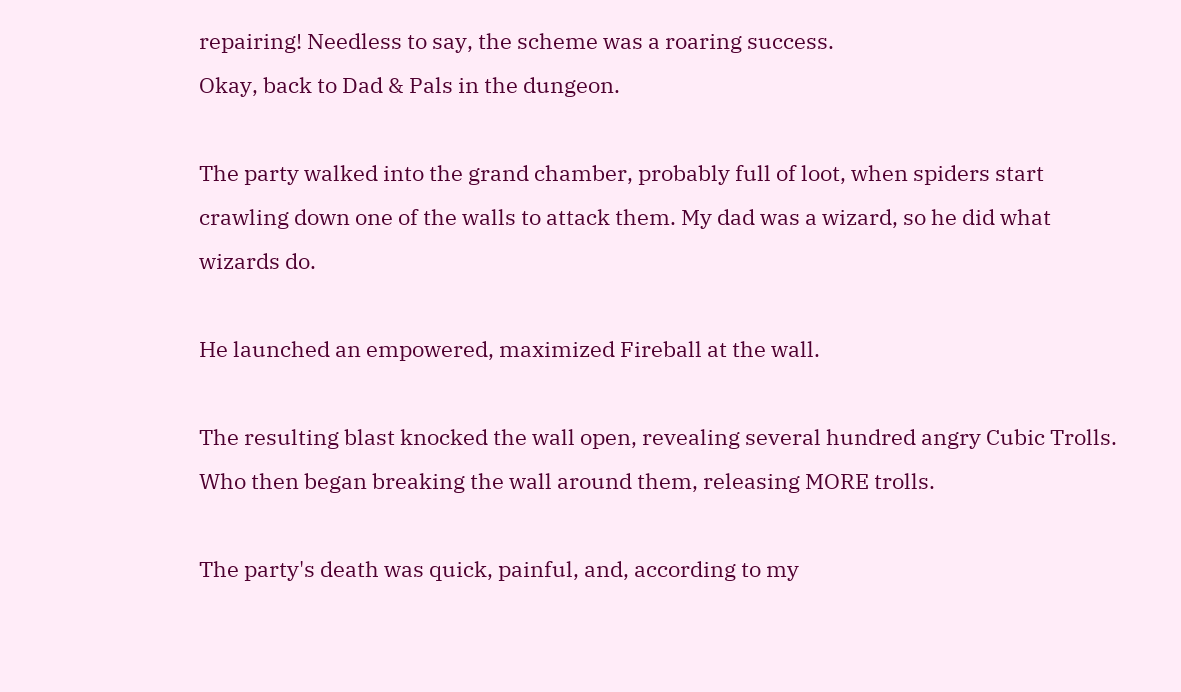repairing! Needless to say, the scheme was a roaring success.
Okay, back to Dad & Pals in the dungeon.

The party walked into the grand chamber, probably full of loot, when spiders start crawling down one of the walls to attack them. My dad was a wizard, so he did what wizards do.

He launched an empowered, maximized Fireball at the wall.

The resulting blast knocked the wall open, revealing several hundred angry Cubic Trolls. Who then began breaking the wall around them, releasing MORE trolls.

The party's death was quick, painful, and, according to my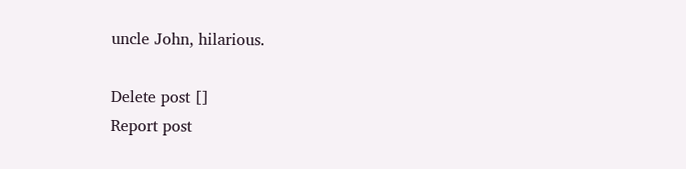uncle John, hilarious.

Delete post []
Report post